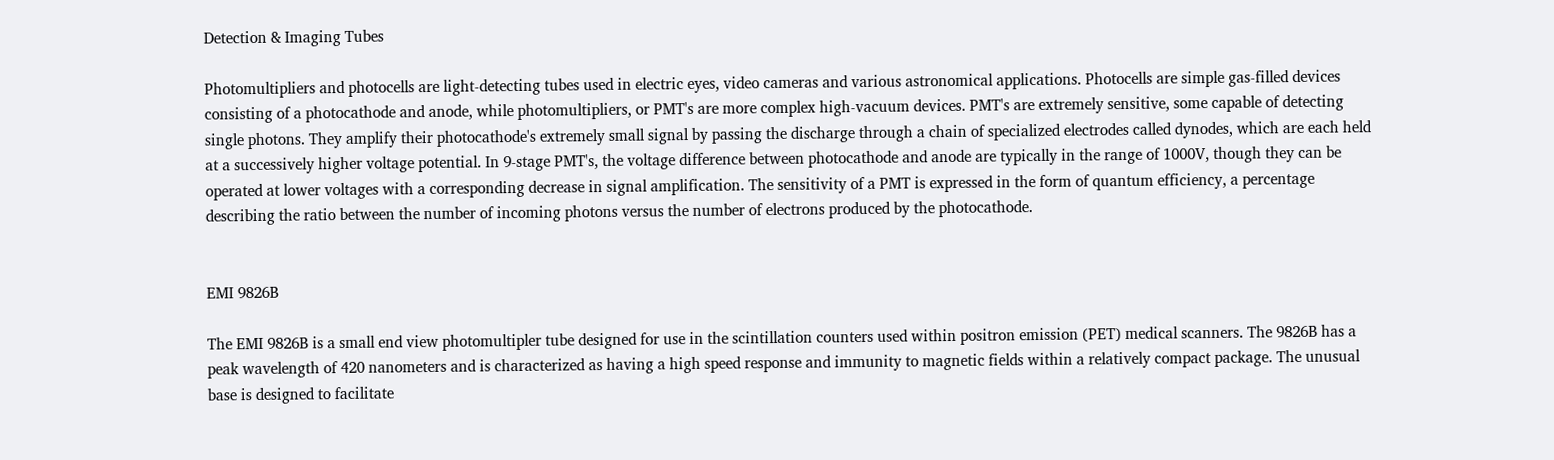Detection & Imaging Tubes

Photomultipliers and photocells are light-detecting tubes used in electric eyes, video cameras and various astronomical applications. Photocells are simple gas-filled devices consisting of a photocathode and anode, while photomultipliers, or PMT's are more complex high-vacuum devices. PMT's are extremely sensitive, some capable of detecting single photons. They amplify their photocathode's extremely small signal by passing the discharge through a chain of specialized electrodes called dynodes, which are each held at a successively higher voltage potential. In 9-stage PMT's, the voltage difference between photocathode and anode are typically in the range of 1000V, though they can be operated at lower voltages with a corresponding decrease in signal amplification. The sensitivity of a PMT is expressed in the form of quantum efficiency, a percentage describing the ratio between the number of incoming photons versus the number of electrons produced by the photocathode.


EMI 9826B

The EMI 9826B is a small end view photomultipler tube designed for use in the scintillation counters used within positron emission (PET) medical scanners. The 9826B has a peak wavelength of 420 nanometers and is characterized as having a high speed response and immunity to magnetic fields within a relatively compact package. The unusual base is designed to facilitate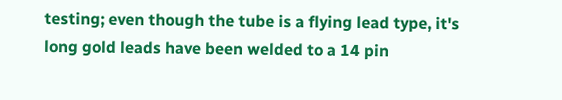testing; even though the tube is a flying lead type, it's long gold leads have been welded to a 14 pin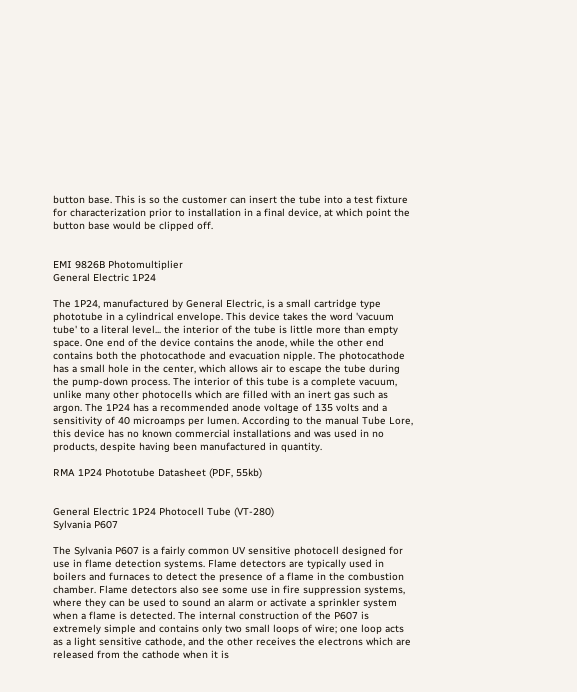button base. This is so the customer can insert the tube into a test fixture for characterization prior to installation in a final device, at which point the button base would be clipped off.


EMI 9826B Photomultiplier
General Electric 1P24

The 1P24, manufactured by General Electric, is a small cartridge type phototube in a cylindrical envelope. This device takes the word 'vacuum tube' to a literal level... the interior of the tube is little more than empty space. One end of the device contains the anode, while the other end contains both the photocathode and evacuation nipple. The photocathode has a small hole in the center, which allows air to escape the tube during the pump-down process. The interior of this tube is a complete vacuum, unlike many other photocells which are filled with an inert gas such as argon. The 1P24 has a recommended anode voltage of 135 volts and a sensitivity of 40 microamps per lumen. According to the manual Tube Lore, this device has no known commercial installations and was used in no products, despite having been manufactured in quantity.

RMA 1P24 Phototube Datasheet (PDF, 55kb)


General Electric 1P24 Photocell Tube (VT-280)
Sylvania P607

The Sylvania P607 is a fairly common UV sensitive photocell designed for use in flame detection systems. Flame detectors are typically used in boilers and furnaces to detect the presence of a flame in the combustion chamber. Flame detectors also see some use in fire suppression systems, where they can be used to sound an alarm or activate a sprinkler system when a flame is detected. The internal construction of the P607 is extremely simple and contains only two small loops of wire; one loop acts as a light sensitive cathode, and the other receives the electrons which are released from the cathode when it is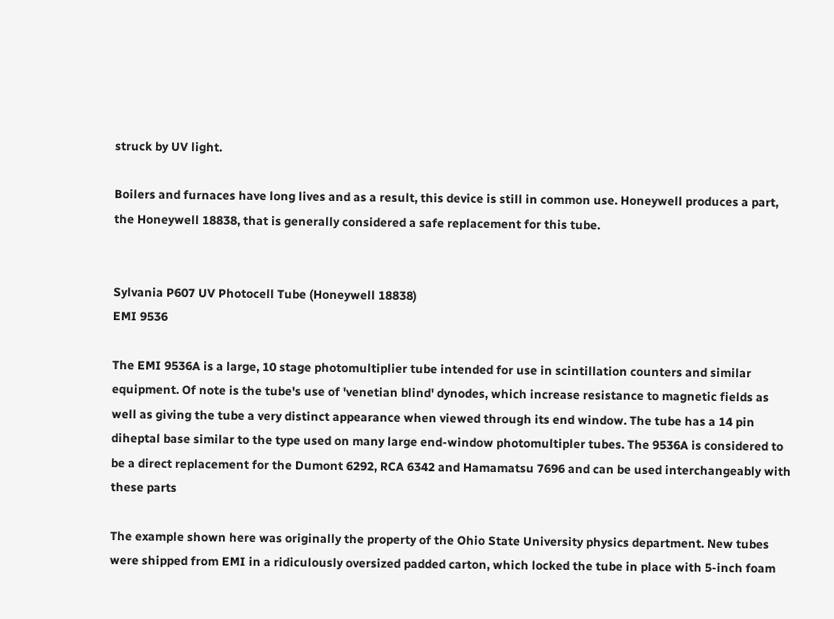struck by UV light.

Boilers and furnaces have long lives and as a result, this device is still in common use. Honeywell produces a part, the Honeywell 18838, that is generally considered a safe replacement for this tube.


Sylvania P607 UV Photocell Tube (Honeywell 18838)
EMI 9536

The EMI 9536A is a large, 10 stage photomultiplier tube intended for use in scintillation counters and similar equipment. Of note is the tube's use of 'venetian blind' dynodes, which increase resistance to magnetic fields as well as giving the tube a very distinct appearance when viewed through its end window. The tube has a 14 pin diheptal base similar to the type used on many large end-window photomultipler tubes. The 9536A is considered to be a direct replacement for the Dumont 6292, RCA 6342 and Hamamatsu 7696 and can be used interchangeably with these parts

The example shown here was originally the property of the Ohio State University physics department. New tubes were shipped from EMI in a ridiculously oversized padded carton, which locked the tube in place with 5-inch foam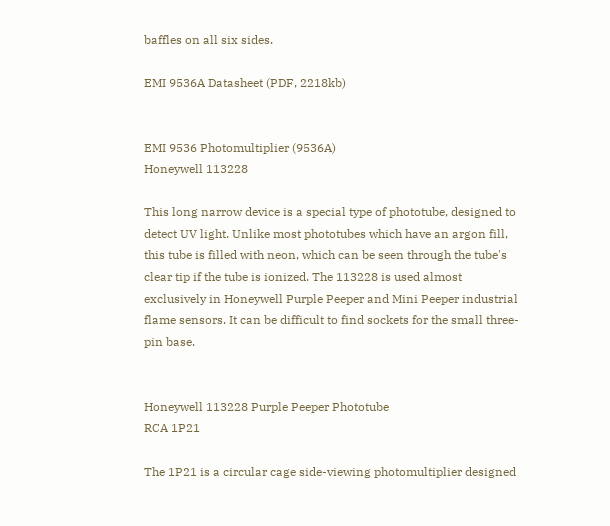baffles on all six sides.

EMI 9536A Datasheet (PDF, 2218kb)


EMI 9536 Photomultiplier (9536A)
Honeywell 113228

This long narrow device is a special type of phototube, designed to detect UV light. Unlike most phototubes which have an argon fill, this tube is filled with neon, which can be seen through the tube's clear tip if the tube is ionized. The 113228 is used almost exclusively in Honeywell Purple Peeper and Mini Peeper industrial flame sensors. It can be difficult to find sockets for the small three-pin base.


Honeywell 113228 Purple Peeper Phototube
RCA 1P21

The 1P21 is a circular cage side-viewing photomultiplier designed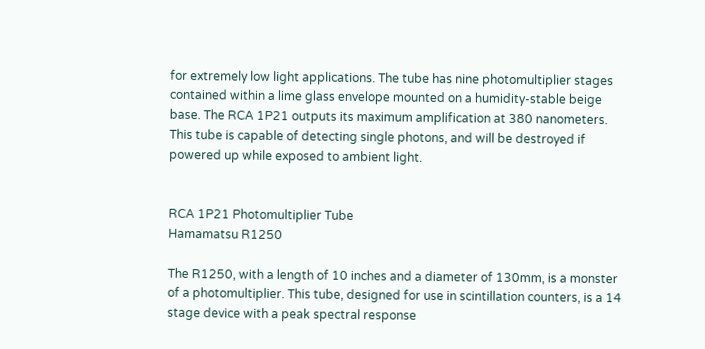for extremely low light applications. The tube has nine photomultiplier stages contained within a lime glass envelope mounted on a humidity-stable beige base. The RCA 1P21 outputs its maximum amplification at 380 nanometers. This tube is capable of detecting single photons, and will be destroyed if powered up while exposed to ambient light.


RCA 1P21 Photomultiplier Tube
Hamamatsu R1250

The R1250, with a length of 10 inches and a diameter of 130mm, is a monster of a photomultiplier. This tube, designed for use in scintillation counters, is a 14 stage device with a peak spectral response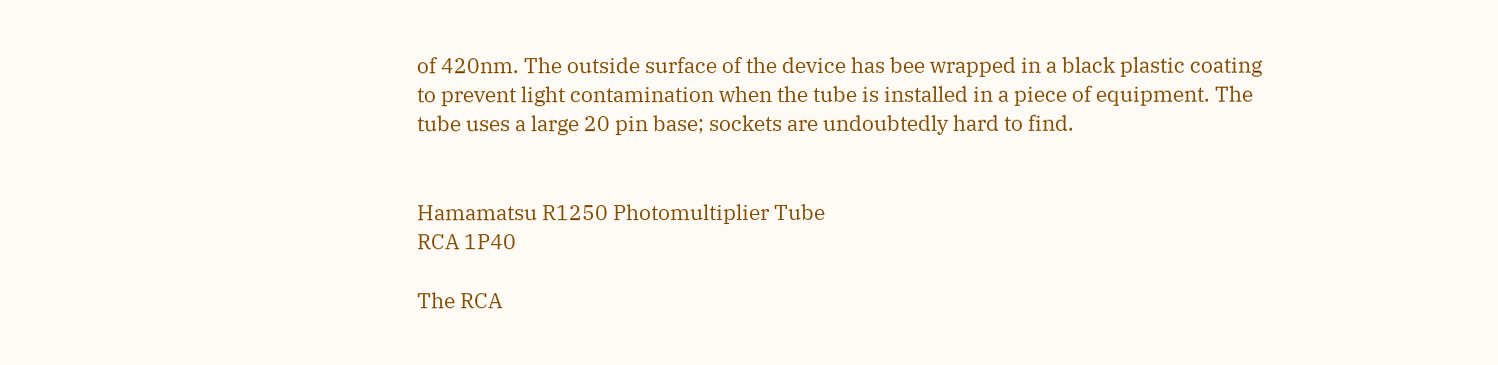of 420nm. The outside surface of the device has bee wrapped in a black plastic coating to prevent light contamination when the tube is installed in a piece of equipment. The tube uses a large 20 pin base; sockets are undoubtedly hard to find.


Hamamatsu R1250 Photomultiplier Tube
RCA 1P40

The RCA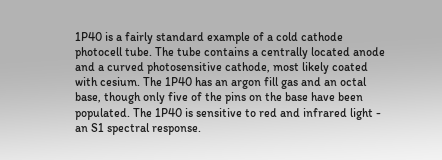1P40 is a fairly standard example of a cold cathode photocell tube. The tube contains a centrally located anode and a curved photosensitive cathode, most likely coated with cesium. The 1P40 has an argon fill gas and an octal base, though only five of the pins on the base have been populated. The 1P40 is sensitive to red and infrared light - an S1 spectral response.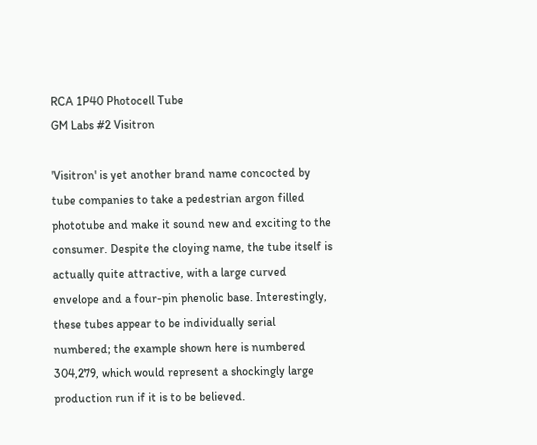RCA 1P40 Photocell Tube
GM Labs #2 Visitron

'Visitron' is yet another brand name concocted by tube companies to take a pedestrian argon filled phototube and make it sound new and exciting to the consumer. Despite the cloying name, the tube itself is actually quite attractive, with a large curved envelope and a four-pin phenolic base. Interestingly, these tubes appear to be individually serial numbered; the example shown here is numbered 304,279, which would represent a shockingly large production run if it is to be believed.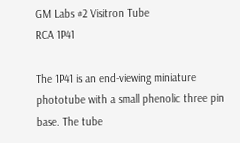GM Labs #2 Visitron Tube
RCA 1P41

The 1P41 is an end-viewing miniature phototube with a small phenolic three pin base. The tube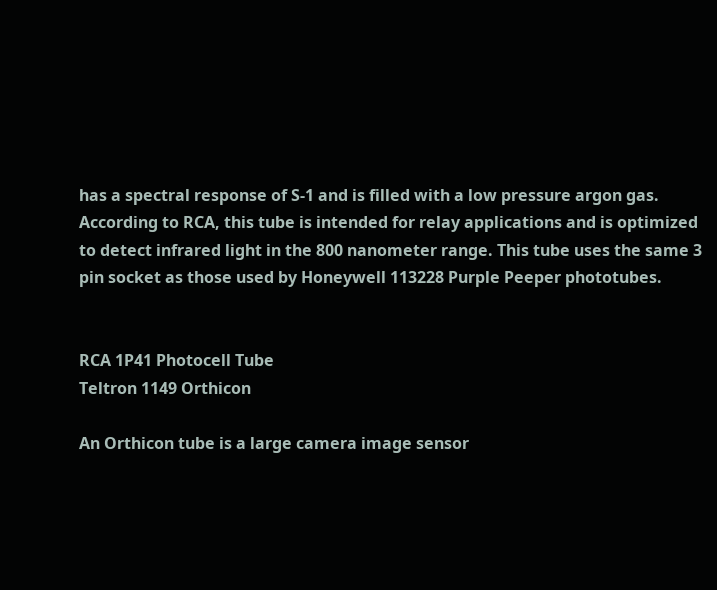has a spectral response of S-1 and is filled with a low pressure argon gas. According to RCA, this tube is intended for relay applications and is optimized to detect infrared light in the 800 nanometer range. This tube uses the same 3 pin socket as those used by Honeywell 113228 Purple Peeper phototubes.


RCA 1P41 Photocell Tube
Teltron 1149 Orthicon

An Orthicon tube is a large camera image sensor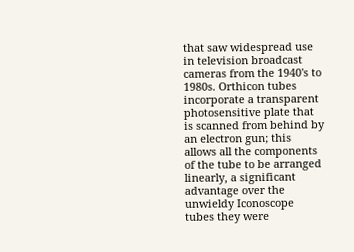that saw widespread use in television broadcast cameras from the 1940's to 1980s. Orthicon tubes incorporate a transparent photosensitive plate that is scanned from behind by an electron gun; this allows all the components of the tube to be arranged linearly, a significant advantage over the unwieldy Iconoscope tubes they were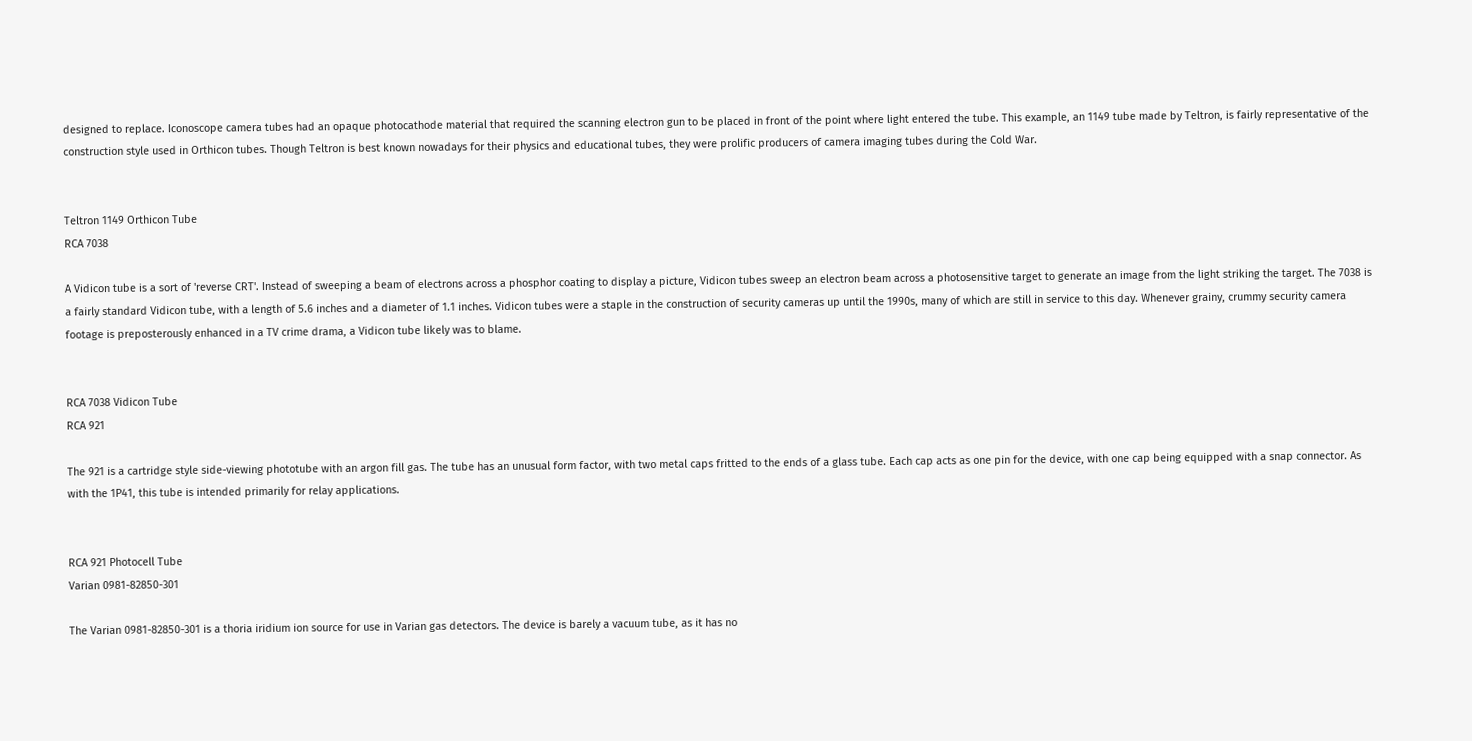designed to replace. Iconoscope camera tubes had an opaque photocathode material that required the scanning electron gun to be placed in front of the point where light entered the tube. This example, an 1149 tube made by Teltron, is fairly representative of the construction style used in Orthicon tubes. Though Teltron is best known nowadays for their physics and educational tubes, they were prolific producers of camera imaging tubes during the Cold War.


Teltron 1149 Orthicon Tube
RCA 7038

A Vidicon tube is a sort of 'reverse CRT'. Instead of sweeping a beam of electrons across a phosphor coating to display a picture, Vidicon tubes sweep an electron beam across a photosensitive target to generate an image from the light striking the target. The 7038 is a fairly standard Vidicon tube, with a length of 5.6 inches and a diameter of 1.1 inches. Vidicon tubes were a staple in the construction of security cameras up until the 1990s, many of which are still in service to this day. Whenever grainy, crummy security camera footage is preposterously enhanced in a TV crime drama, a Vidicon tube likely was to blame.


RCA 7038 Vidicon Tube
RCA 921

The 921 is a cartridge style side-viewing phototube with an argon fill gas. The tube has an unusual form factor, with two metal caps fritted to the ends of a glass tube. Each cap acts as one pin for the device, with one cap being equipped with a snap connector. As with the 1P41, this tube is intended primarily for relay applications.


RCA 921 Photocell Tube
Varian 0981-82850-301

The Varian 0981-82850-301 is a thoria iridium ion source for use in Varian gas detectors. The device is barely a vacuum tube, as it has no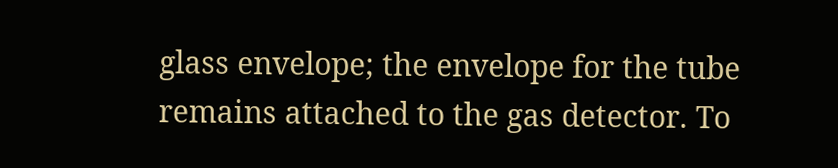glass envelope; the envelope for the tube remains attached to the gas detector. To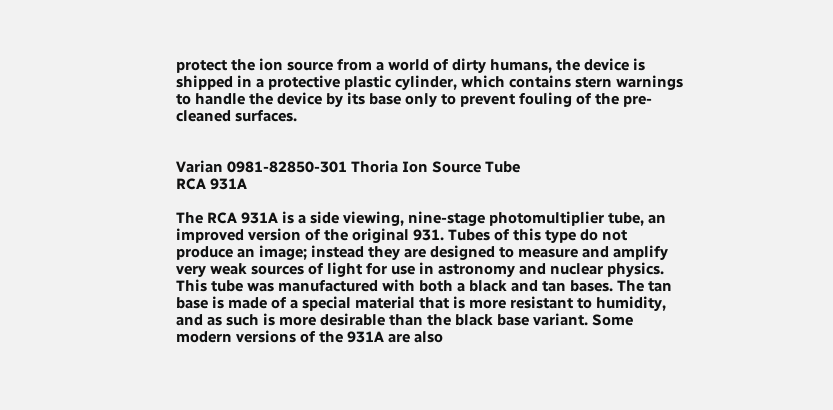protect the ion source from a world of dirty humans, the device is shipped in a protective plastic cylinder, which contains stern warnings to handle the device by its base only to prevent fouling of the pre-cleaned surfaces.


Varian 0981-82850-301 Thoria Ion Source Tube
RCA 931A

The RCA 931A is a side viewing, nine-stage photomultiplier tube, an improved version of the original 931. Tubes of this type do not produce an image; instead they are designed to measure and amplify very weak sources of light for use in astronomy and nuclear physics. This tube was manufactured with both a black and tan bases. The tan base is made of a special material that is more resistant to humidity, and as such is more desirable than the black base variant. Some modern versions of the 931A are also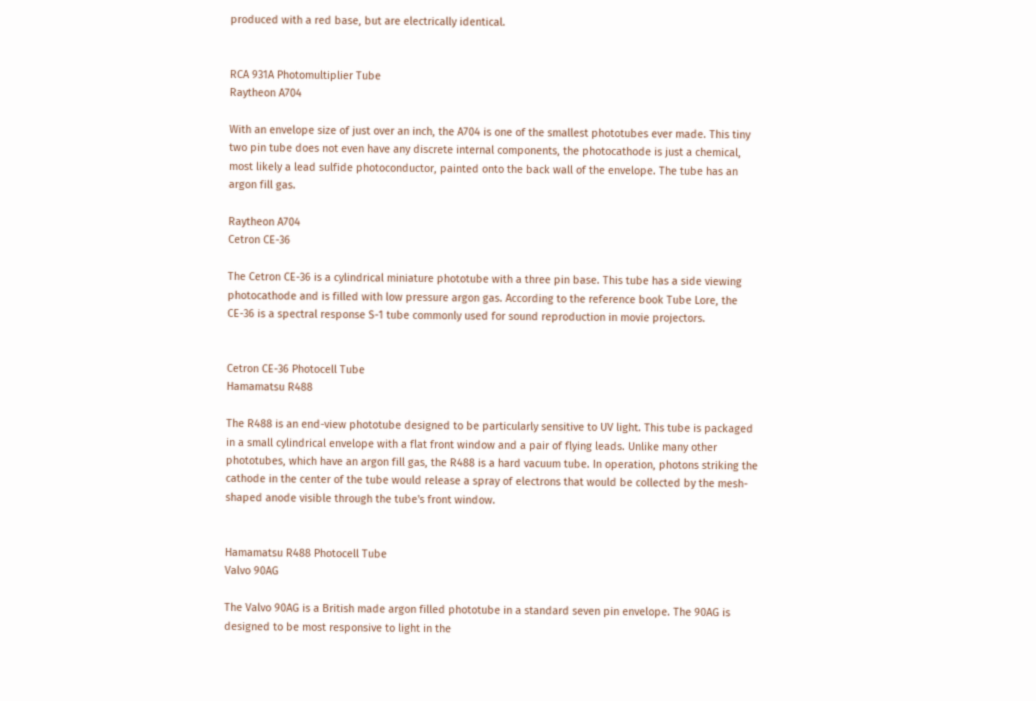produced with a red base, but are electrically identical.


RCA 931A Photomultiplier Tube
Raytheon A704

With an envelope size of just over an inch, the A704 is one of the smallest phototubes ever made. This tiny two pin tube does not even have any discrete internal components, the photocathode is just a chemical, most likely a lead sulfide photoconductor, painted onto the back wall of the envelope. The tube has an argon fill gas.

Raytheon A704
Cetron CE-36

The Cetron CE-36 is a cylindrical miniature phototube with a three pin base. This tube has a side viewing photocathode and is filled with low pressure argon gas. According to the reference book Tube Lore, the CE-36 is a spectral response S-1 tube commonly used for sound reproduction in movie projectors.


Cetron CE-36 Photocell Tube
Hamamatsu R488

The R488 is an end-view phototube designed to be particularly sensitive to UV light. This tube is packaged in a small cylindrical envelope with a flat front window and a pair of flying leads. Unlike many other phototubes, which have an argon fill gas, the R488 is a hard vacuum tube. In operation, photons striking the cathode in the center of the tube would release a spray of electrons that would be collected by the mesh-shaped anode visible through the tube's front window.


Hamamatsu R488 Photocell Tube
Valvo 90AG

The Valvo 90AG is a British made argon filled phototube in a standard seven pin envelope. The 90AG is designed to be most responsive to light in the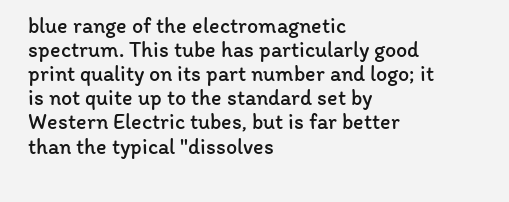blue range of the electromagnetic spectrum. This tube has particularly good print quality on its part number and logo; it is not quite up to the standard set by Western Electric tubes, but is far better than the typical "dissolves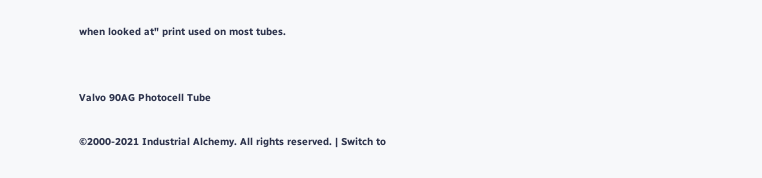when looked at" print used on most tubes.


Valvo 90AG Photocell Tube

©2000-2021 Industrial Alchemy. All rights reserved. | Switch to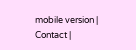mobile version | Contact |